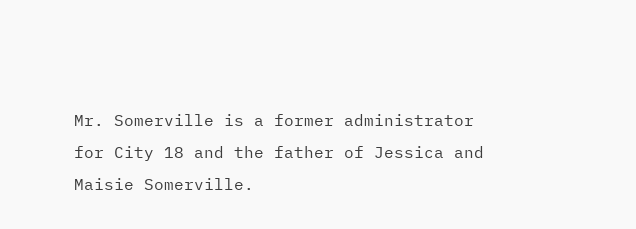Mr. Somerville is a former administrator for City 18 and the father of Jessica and Maisie Somerville.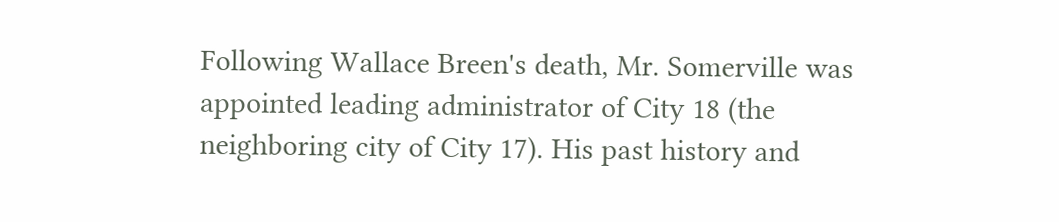Following Wallace Breen's death, Mr. Somerville was appointed leading administrator of City 18 (the neighboring city of City 17). His past history and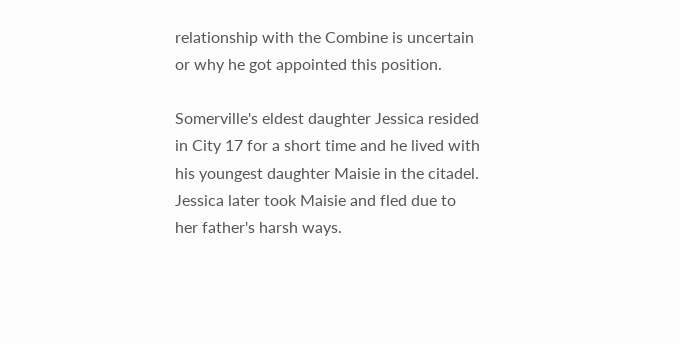relationship with the Combine is uncertain or why he got appointed this position.

Somerville's eldest daughter Jessica resided in City 17 for a short time and he lived with his youngest daughter Maisie in the citadel. Jessica later took Maisie and fled due to her father's harsh ways.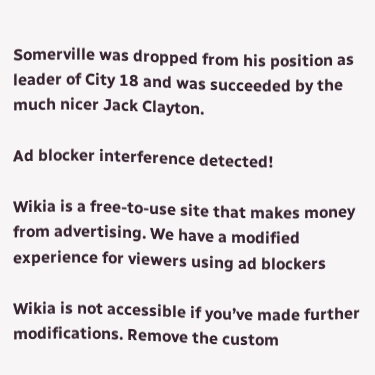Somerville was dropped from his position as leader of City 18 and was succeeded by the much nicer Jack Clayton.

Ad blocker interference detected!

Wikia is a free-to-use site that makes money from advertising. We have a modified experience for viewers using ad blockers

Wikia is not accessible if you’ve made further modifications. Remove the custom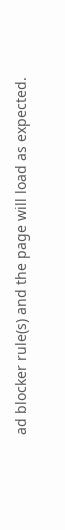ad blocker rule(s) and the page will load as expected.